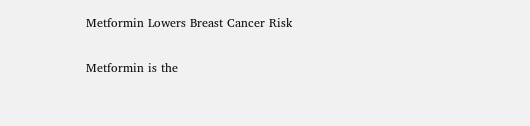Metformin Lowers Breast Cancer Risk

Metformin is the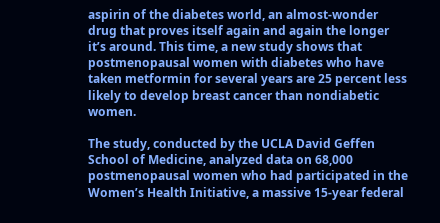aspirin of the diabetes world, an almost-wonder drug that proves itself again and again the longer it’s around. This time, a new study shows that postmenopausal women with diabetes who have taken metformin for several years are 25 percent less likely to develop breast cancer than nondiabetic women.

The study, conducted by the UCLA David Geffen School of Medicine, analyzed data on 68,000 postmenopausal women who had participated in the Women’s Health Initiative, a massive 15-year federal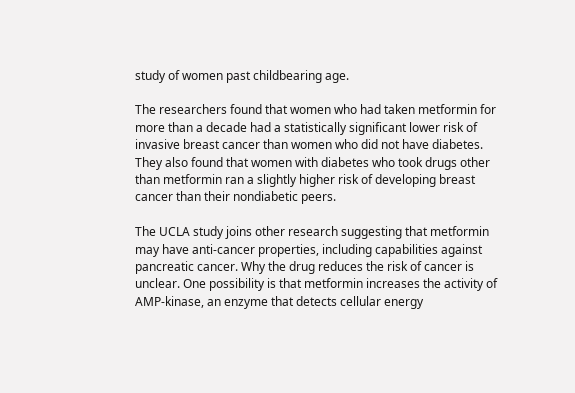study of women past childbearing age.

The researchers found that women who had taken metformin for more than a decade had a statistically significant lower risk of invasive breast cancer than women who did not have diabetes. They also found that women with diabetes who took drugs other than metformin ran a slightly higher risk of developing breast cancer than their nondiabetic peers.

The UCLA study joins other research suggesting that metformin may have anti-cancer properties, including capabilities against pancreatic cancer. Why the drug reduces the risk of cancer is unclear. One possibility is that metformin increases the activity of AMP-kinase, an enzyme that detects cellular energy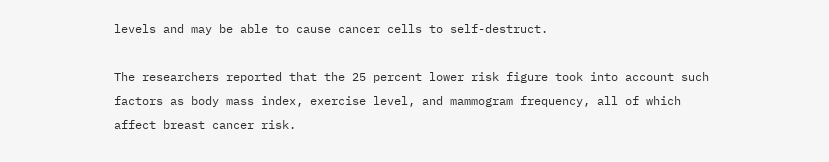levels and may be able to cause cancer cells to self-destruct.

The researchers reported that the 25 percent lower risk figure took into account such factors as body mass index, exercise level, and mammogram frequency, all of which affect breast cancer risk.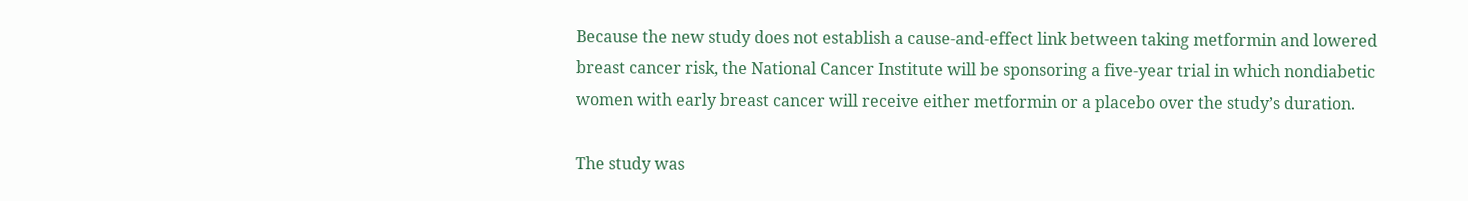Because the new study does not establish a cause-and-effect link between taking metformin and lowered breast cancer risk, the National Cancer Institute will be sponsoring a five-year trial in which nondiabetic women with early breast cancer will receive either metformin or a placebo over the study’s duration.

The study was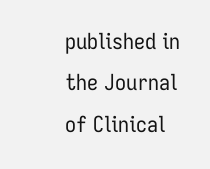published in the Journal of Clinical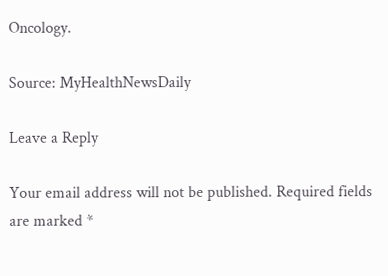Oncology.

Source: MyHealthNewsDaily

Leave a Reply

Your email address will not be published. Required fields are marked *